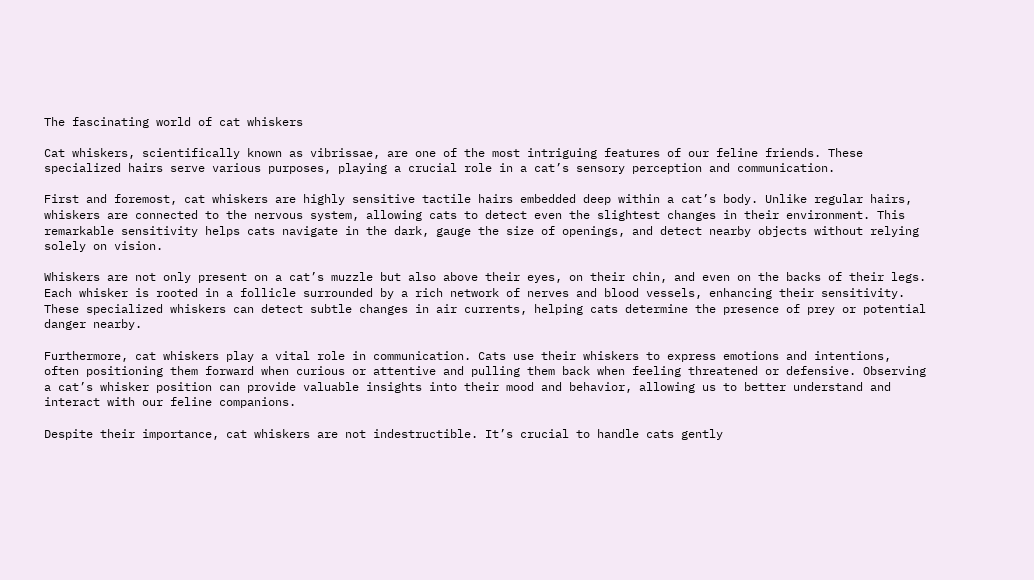The fascinating world of cat whiskers

Cat whiskers, scientifically known as vibrissae, are one of the most intriguing features of our feline friends. These specialized hairs serve various purposes, playing a crucial role in a cat’s sensory perception and communication.

First and foremost, cat whiskers are highly sensitive tactile hairs embedded deep within a cat’s body. Unlike regular hairs, whiskers are connected to the nervous system, allowing cats to detect even the slightest changes in their environment. This remarkable sensitivity helps cats navigate in the dark, gauge the size of openings, and detect nearby objects without relying solely on vision.

Whiskers are not only present on a cat’s muzzle but also above their eyes, on their chin, and even on the backs of their legs. Each whisker is rooted in a follicle surrounded by a rich network of nerves and blood vessels, enhancing their sensitivity. These specialized whiskers can detect subtle changes in air currents, helping cats determine the presence of prey or potential danger nearby.

Furthermore, cat whiskers play a vital role in communication. Cats use their whiskers to express emotions and intentions, often positioning them forward when curious or attentive and pulling them back when feeling threatened or defensive. Observing a cat’s whisker position can provide valuable insights into their mood and behavior, allowing us to better understand and interact with our feline companions.

Despite their importance, cat whiskers are not indestructible. It’s crucial to handle cats gently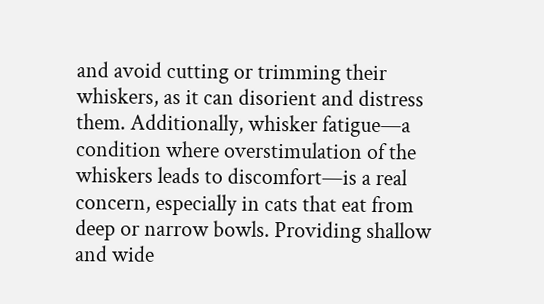and avoid cutting or trimming their whiskers, as it can disorient and distress them. Additionally, whisker fatigue—a condition where overstimulation of the whiskers leads to discomfort—is a real concern, especially in cats that eat from deep or narrow bowls. Providing shallow and wide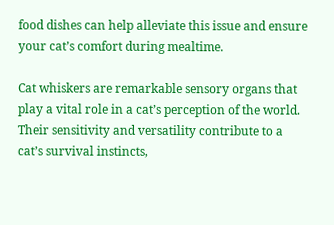food dishes can help alleviate this issue and ensure your cat’s comfort during mealtime.

Cat whiskers are remarkable sensory organs that play a vital role in a cat’s perception of the world. Their sensitivity and versatility contribute to a cat’s survival instincts,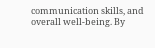communication skills, and overall well-being. By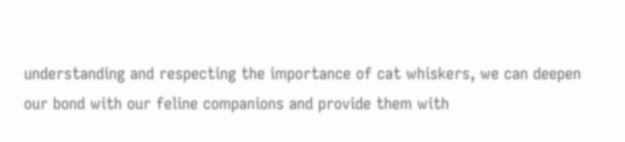understanding and respecting the importance of cat whiskers, we can deepen our bond with our feline companions and provide them with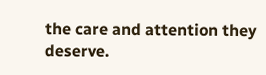the care and attention they deserve.